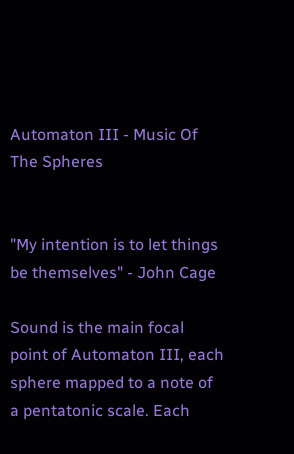Automaton III - Music Of The Spheres


"My intention is to let things be themselves" - John Cage

Sound is the main focal point of Automaton III, each sphere mapped to a note of a pentatonic scale. Each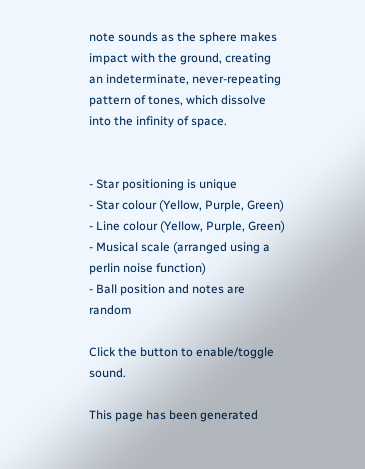note sounds as the sphere makes impact with the ground, creating an indeterminate, never-repeating pattern of tones, which dissolve into the infinity of space.


- Star positioning is unique
- Star colour (Yellow, Purple, Green)
- Line colour (Yellow, Purple, Green)
- Musical scale (arranged using a perlin noise function)
- Ball position and notes are random

Click the button to enable/toggle sound.

This page has been generated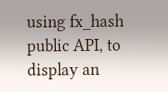using fx_hash public API, to display an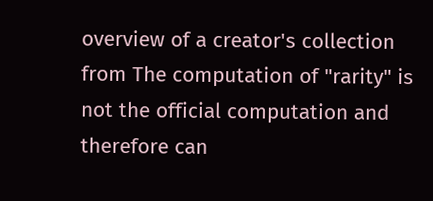overview of a creator's collection from The computation of "rarity" is not the official computation and therefore can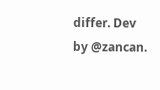differ. Dev by @zancan.